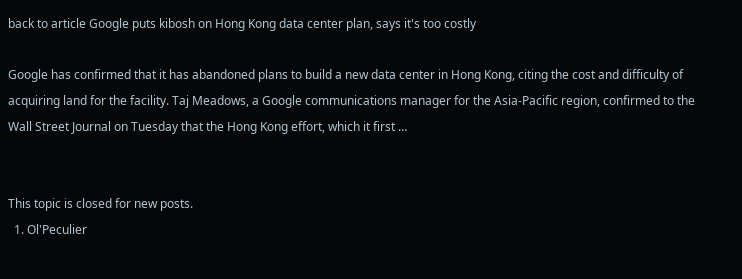back to article Google puts kibosh on Hong Kong data center plan, says it's too costly

Google has confirmed that it has abandoned plans to build a new data center in Hong Kong, citing the cost and difficulty of acquiring land for the facility. Taj Meadows, a Google communications manager for the Asia-Pacific region, confirmed to the Wall Street Journal on Tuesday that the Hong Kong effort, which it first …


This topic is closed for new posts.
  1. Ol'Peculier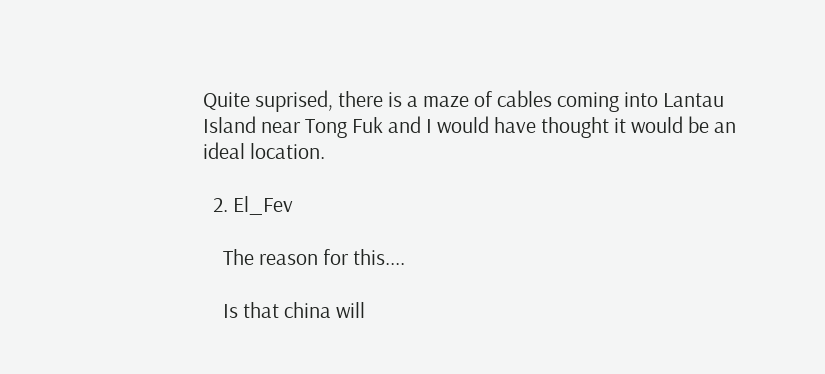Quite suprised, there is a maze of cables coming into Lantau Island near Tong Fuk and I would have thought it would be an ideal location.

  2. El_Fev

    The reason for this....

    Is that china will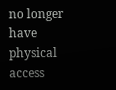no longer have physical access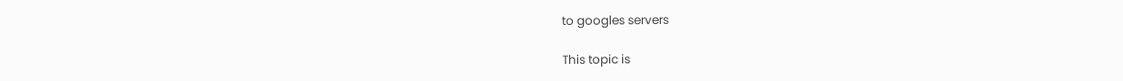to googles servers

This topic is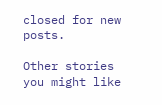closed for new posts.

Other stories you might like